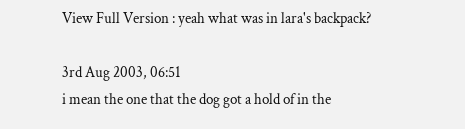View Full Version : yeah what was in lara's backpack?

3rd Aug 2003, 06:51
i mean the one that the dog got a hold of in the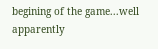begining of the game...well apparently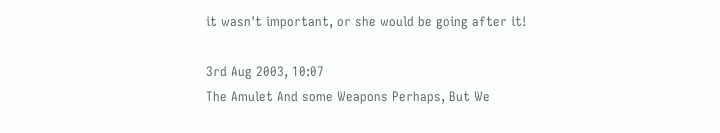it wasn't important, or she would be going after it!

3rd Aug 2003, 10:07
The Amulet And some Weapons Perhaps, But We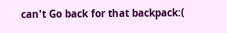can't Go back for that backpack:(